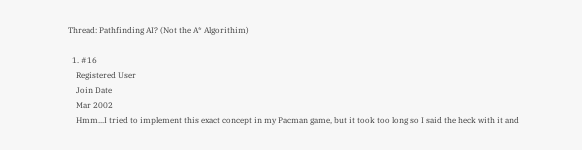Thread: Pathfinding AI? (Not the A* Algorithim)

  1. #16
    Registered User
    Join Date
    Mar 2002
    Hmm...I tried to implement this exact concept in my Pacman game, but it took too long so I said the heck with it and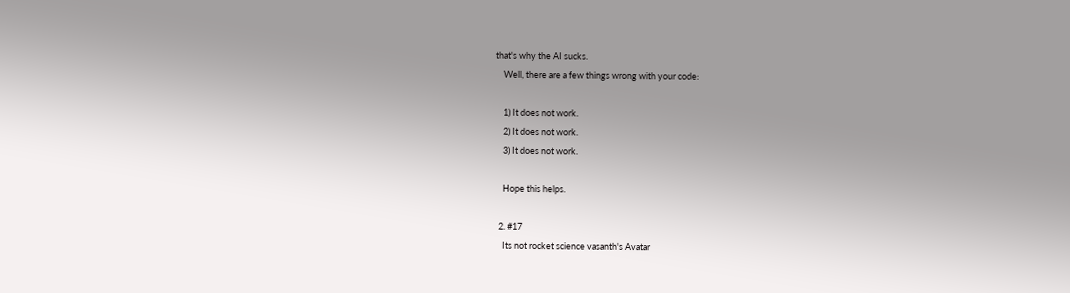that's why the AI sucks.
    Well, there are a few things wrong with your code:

    1) It does not work.
    2) It does not work.
    3) It does not work.

    Hope this helps.

  2. #17
    Its not rocket science vasanth's Avatar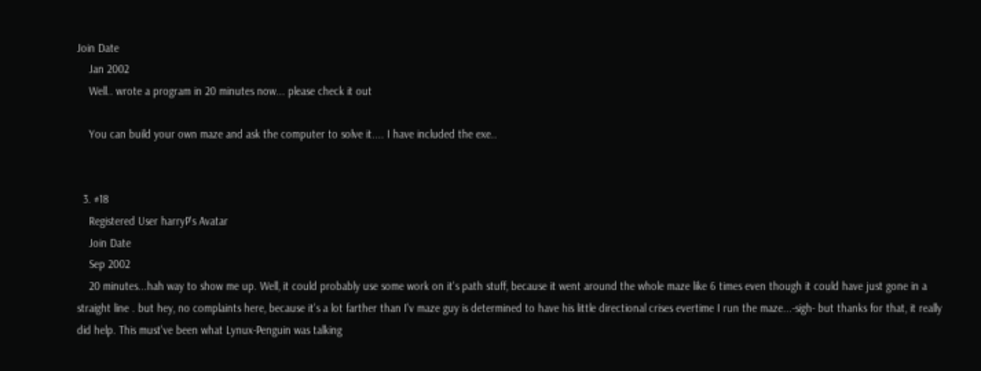Join Date
    Jan 2002
    Well.. wrote a program in 20 minutes now... please check it out

    You can build your own maze and ask the computer to solve it.... I have included the exe..


  3. #18
    Registered User harryP's Avatar
    Join Date
    Sep 2002
    20 minutes...hah way to show me up. Well, it could probably use some work on it's path stuff, because it went around the whole maze like 6 times even though it could have just gone in a straight line . but hey, no complaints here, because it's a lot farther than I'v maze guy is determined to have his little directional crises evertime I run the maze...-sigh- but thanks for that, it really did help. This must've been what Lynux-Penguin was talking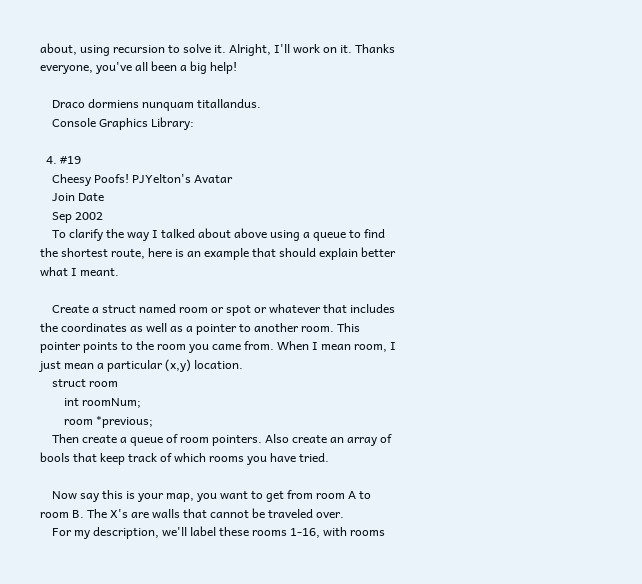about, using recursion to solve it. Alright, I'll work on it. Thanks everyone, you've all been a big help!

    Draco dormiens nunquam titallandus.
    Console Graphics Library:

  4. #19
    Cheesy Poofs! PJYelton's Avatar
    Join Date
    Sep 2002
    To clarify the way I talked about above using a queue to find the shortest route, here is an example that should explain better what I meant.

    Create a struct named room or spot or whatever that includes the coordinates as well as a pointer to another room. This pointer points to the room you came from. When I mean room, I just mean a particular (x,y) location.
    struct room
        int roomNum;
        room *previous;
    Then create a queue of room pointers. Also create an array of bools that keep track of which rooms you have tried.

    Now say this is your map, you want to get from room A to room B. The X's are walls that cannot be traveled over.
    For my description, we'll label these rooms 1-16, with rooms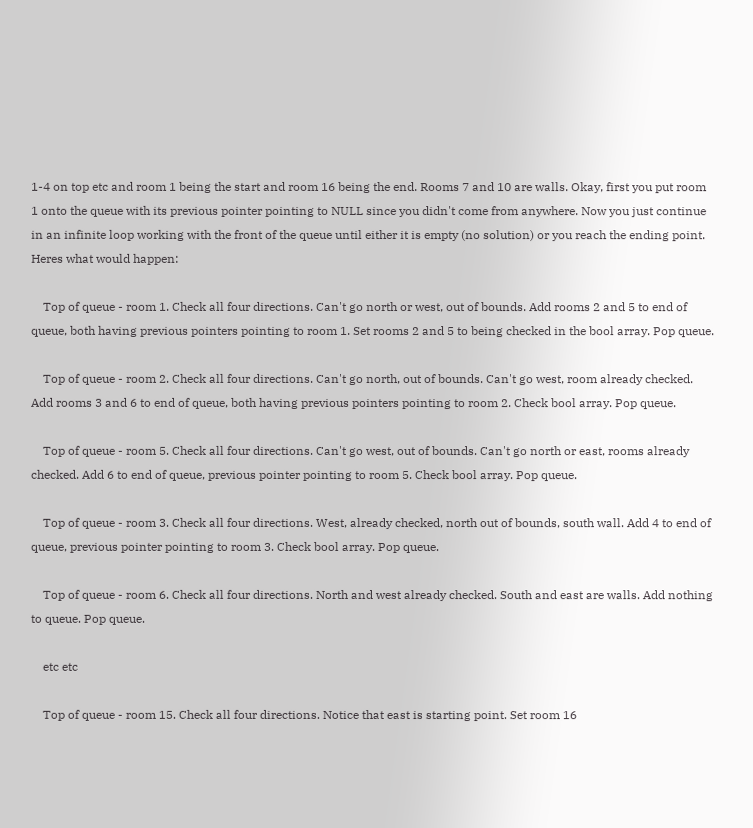1-4 on top etc and room 1 being the start and room 16 being the end. Rooms 7 and 10 are walls. Okay, first you put room 1 onto the queue with its previous pointer pointing to NULL since you didn't come from anywhere. Now you just continue in an infinite loop working with the front of the queue until either it is empty (no solution) or you reach the ending point. Heres what would happen:

    Top of queue - room 1. Check all four directions. Can't go north or west, out of bounds. Add rooms 2 and 5 to end of queue, both having previous pointers pointing to room 1. Set rooms 2 and 5 to being checked in the bool array. Pop queue.

    Top of queue - room 2. Check all four directions. Can't go north, out of bounds. Can't go west, room already checked. Add rooms 3 and 6 to end of queue, both having previous pointers pointing to room 2. Check bool array. Pop queue.

    Top of queue - room 5. Check all four directions. Can't go west, out of bounds. Can't go north or east, rooms already checked. Add 6 to end of queue, previous pointer pointing to room 5. Check bool array. Pop queue.

    Top of queue - room 3. Check all four directions. West, already checked, north out of bounds, south wall. Add 4 to end of queue, previous pointer pointing to room 3. Check bool array. Pop queue.

    Top of queue - room 6. Check all four directions. North and west already checked. South and east are walls. Add nothing to queue. Pop queue.

    etc etc

    Top of queue - room 15. Check all four directions. Notice that east is starting point. Set room 16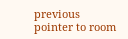previous pointer to room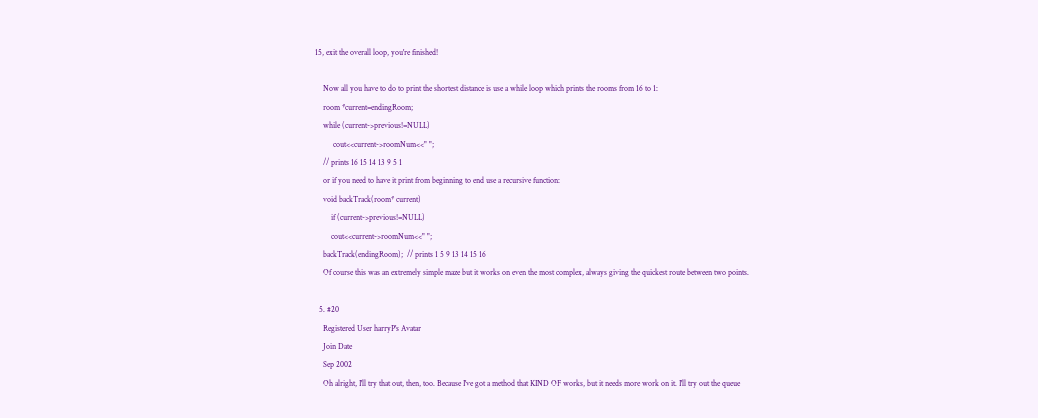15, exit the overall loop, you're finished!

    Now all you have to do to print the shortest distance is use a while loop which prints the rooms from 16 to 1:
    room *current=endingRoom;
    while (current->previous!=NULL)
         cout<<current->roomNum<<" ";
    // prints 16 15 14 13 9 5 1
    or if you need to have it print from beginning to end use a recursive function:
    void backTrack(room* current)
        if (current->previous!=NULL)
        cout<<current->roomNum<<" ";
    backTrack(endingRoom);  // prints 1 5 9 13 14 15 16
    Of course this was an extremely simple maze but it works on even the most complex, always giving the quickest route between two points.

  5. #20
    Registered User harryP's Avatar
    Join Date
    Sep 2002
    Oh alright, I'll try that out, then, too. Because I've got a method that KIND OF works, but it needs more work on it. I'll try out the queue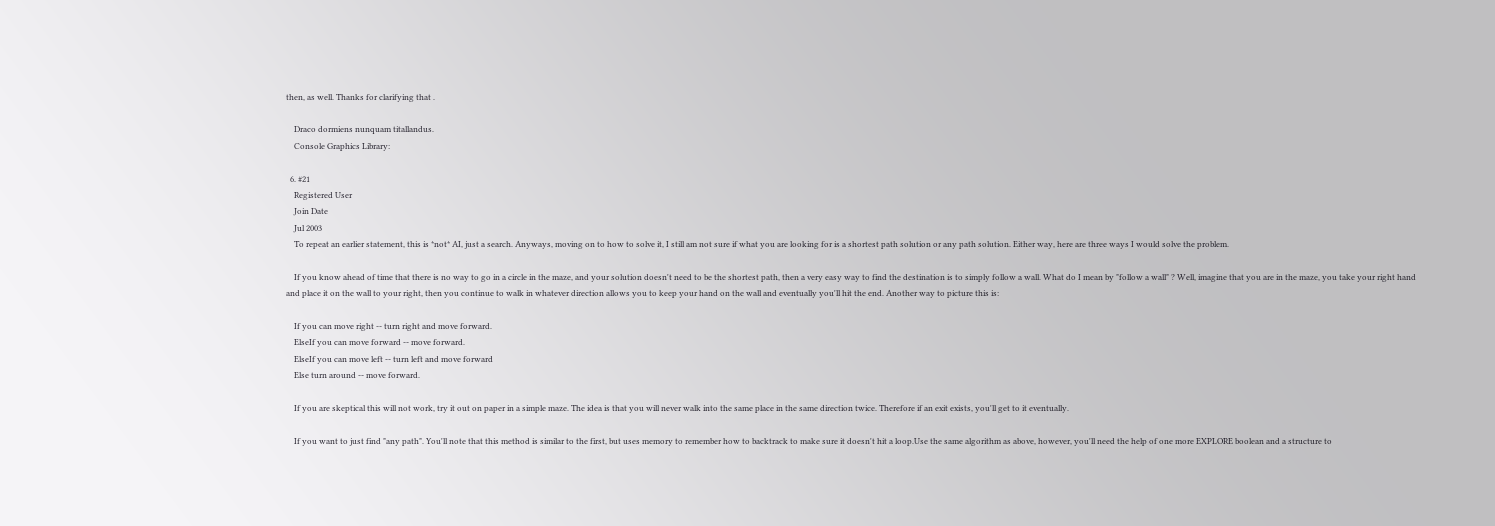then, as well. Thanks for clarifying that .

    Draco dormiens nunquam titallandus.
    Console Graphics Library:

  6. #21
    Registered User
    Join Date
    Jul 2003
    To repeat an earlier statement, this is *not* AI, just a search. Anyways, moving on to how to solve it, I still am not sure if what you are looking for is a shortest path solution or any path solution. Either way, here are three ways I would solve the problem.

    If you know ahead of time that there is no way to go in a circle in the maze, and your solution doesn't need to be the shortest path, then a very easy way to find the destination is to simply follow a wall. What do I mean by "follow a wall" ? Well, imagine that you are in the maze, you take your right hand and place it on the wall to your right, then you continue to walk in whatever direction allows you to keep your hand on the wall and eventually you'll hit the end. Another way to picture this is:

    If you can move right -- turn right and move forward.
    ElseIf you can move forward -- move forward.
    ElseIf you can move left -- turn left and move forward
    Else turn around -- move forward.

    If you are skeptical this will not work, try it out on paper in a simple maze. The idea is that you will never walk into the same place in the same direction twice. Therefore if an exit exists, you'll get to it eventually.

    If you want to just find "any path". You'll note that this method is similar to the first, but uses memory to remember how to backtrack to make sure it doesn't hit a loop.Use the same algorithm as above, however, you'll need the help of one more EXPLORE boolean and a structure to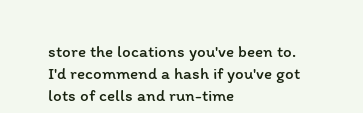store the locations you've been to. I'd recommend a hash if you've got lots of cells and run-time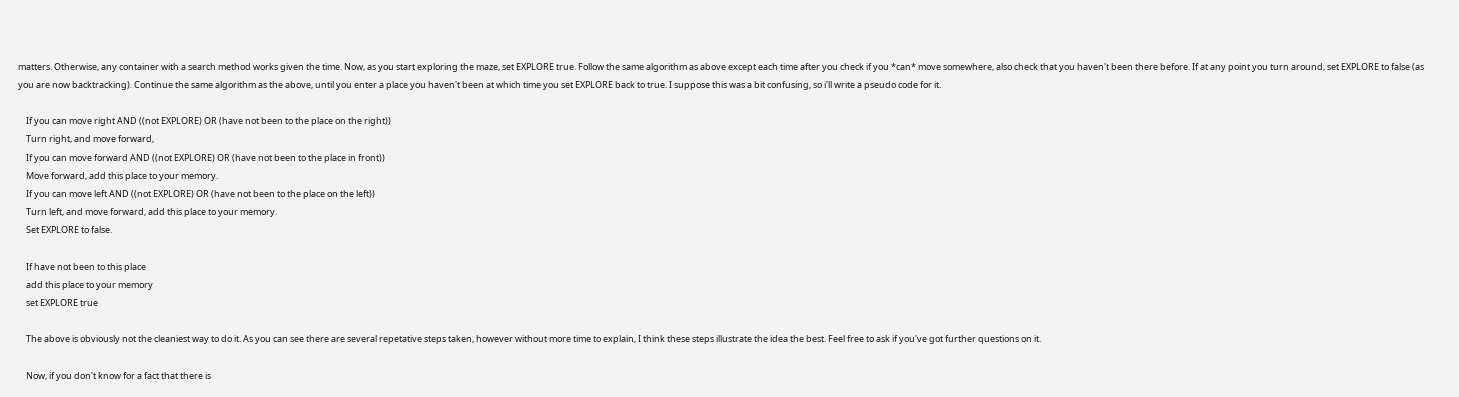matters. Otherwise, any container with a search method works given the time. Now, as you start exploring the maze, set EXPLORE true. Follow the same algorithm as above except each time after you check if you *can* move somewhere, also check that you haven't been there before. If at any point you turn around, set EXPLORE to false (as you are now backtracking). Continue the same algorithm as the above, until you enter a place you haven't been at which time you set EXPLORE back to true. I suppose this was a bit confusing, so i'll write a pseudo code for it.

    If you can move right AND ((not EXPLORE) OR (have not been to the place on the right))
    Turn right, and move forward,
    If you can move forward AND ((not EXPLORE) OR (have not been to the place in front))
    Move forward, add this place to your memory.
    If you can move left AND ((not EXPLORE) OR (have not been to the place on the left))
    Turn left, and move forward, add this place to your memory.
    Set EXPLORE to false.

    If have not been to this place
    add this place to your memory
    set EXPLORE true

    The above is obviously not the cleaniest way to do it. As you can see there are several repetative steps taken, however without more time to explain, I think these steps illustrate the idea the best. Feel free to ask if you've got further questions on it.

    Now, if you don't know for a fact that there is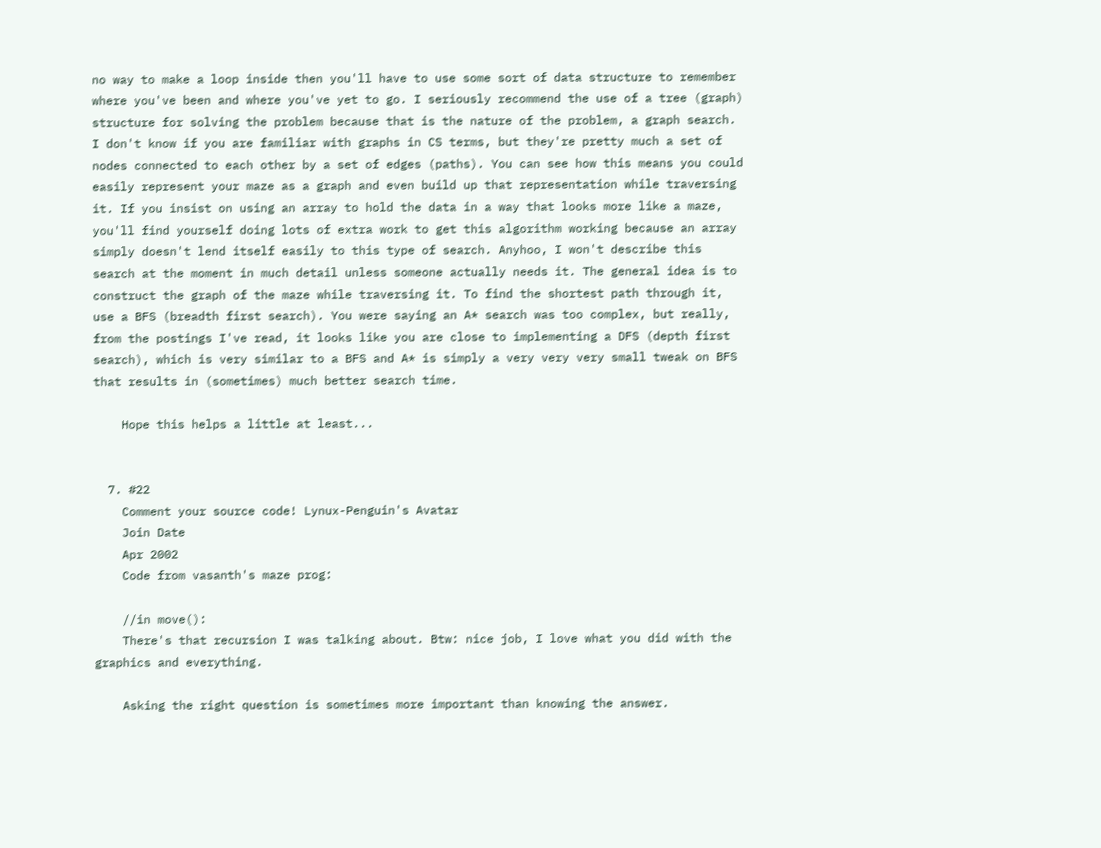no way to make a loop inside then you'll have to use some sort of data structure to remember where you've been and where you've yet to go. I seriously recommend the use of a tree (graph) structure for solving the problem because that is the nature of the problem, a graph search. I don't know if you are familiar with graphs in CS terms, but they're pretty much a set of nodes connected to each other by a set of edges (paths). You can see how this means you could easily represent your maze as a graph and even build up that representation while traversing it. If you insist on using an array to hold the data in a way that looks more like a maze, you'll find yourself doing lots of extra work to get this algorithm working because an array simply doesn't lend itself easily to this type of search. Anyhoo, I won't describe this search at the moment in much detail unless someone actually needs it. The general idea is to construct the graph of the maze while traversing it. To find the shortest path through it, use a BFS (breadth first search). You were saying an A* search was too complex, but really, from the postings I've read, it looks like you are close to implementing a DFS (depth first search), which is very similar to a BFS and A* is simply a very very very small tweak on BFS that results in (sometimes) much better search time.

    Hope this helps a little at least...


  7. #22
    Comment your source code! Lynux-Penguin's Avatar
    Join Date
    Apr 2002
    Code from vasanth's maze prog:

    //in move():
    There's that recursion I was talking about. Btw: nice job, I love what you did with the graphics and everything.

    Asking the right question is sometimes more important than knowing the answer.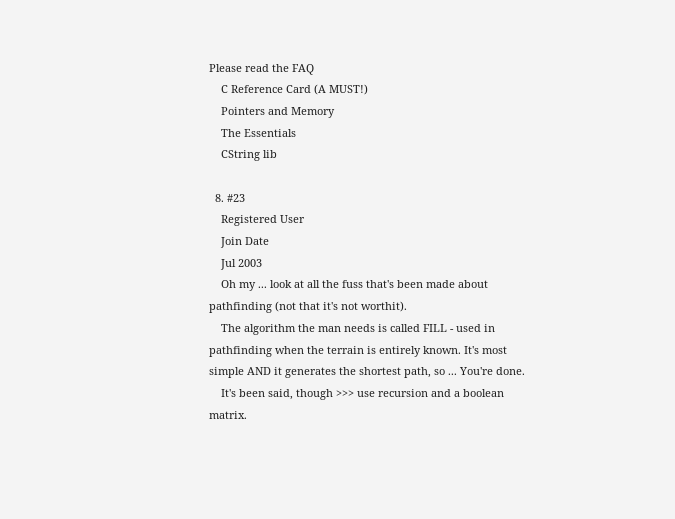Please read the FAQ
    C Reference Card (A MUST!)
    Pointers and Memory
    The Essentials
    CString lib

  8. #23
    Registered User
    Join Date
    Jul 2003
    Oh my ... look at all the fuss that's been made about pathfinding (not that it's not worthit).
    The algorithm the man needs is called FILL - used in pathfinding when the terrain is entirely known. It's most simple AND it generates the shortest path, so ... You're done.
    It's been said, though >>> use recursion and a boolean matrix.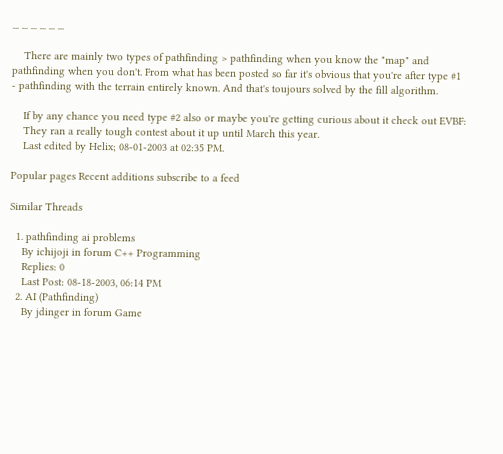... ... ... ... ... ...

    There are mainly two types of pathfinding > pathfinding when you know the "map" and pathfinding when you don't. From what has been posted so far it's obvious that you're after type #1 - pathfinding with the terrain entirely known. And that's toujours solved by the fill algorithm.

    If by any chance you need type #2 also or maybe you're getting curious about it check out EVBF:
    They ran a really tough contest about it up until March this year.
    Last edited by Helix; 08-01-2003 at 02:35 PM.

Popular pages Recent additions subscribe to a feed

Similar Threads

  1. pathfinding ai problems
    By ichijoji in forum C++ Programming
    Replies: 0
    Last Post: 08-18-2003, 06:14 PM
  2. AI (Pathfinding)
    By jdinger in forum Game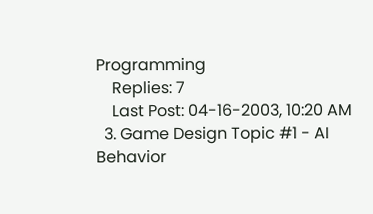Programming
    Replies: 7
    Last Post: 04-16-2003, 10:20 AM
  3. Game Design Topic #1 - AI Behavior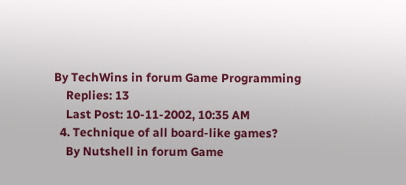By TechWins in forum Game Programming
    Replies: 13
    Last Post: 10-11-2002, 10:35 AM
  4. Technique of all board-like games?
    By Nutshell in forum Game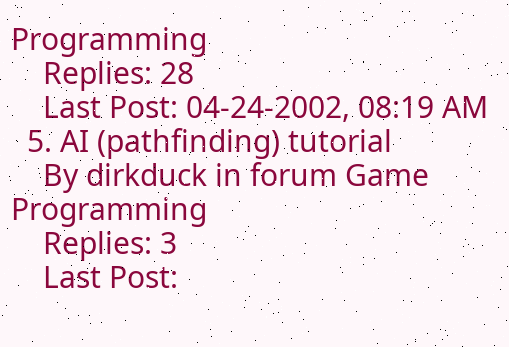Programming
    Replies: 28
    Last Post: 04-24-2002, 08:19 AM
  5. AI (pathfinding) tutorial
    By dirkduck in forum Game Programming
    Replies: 3
    Last Post: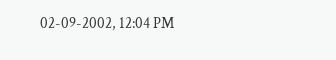02-09-2002, 12:04 PM